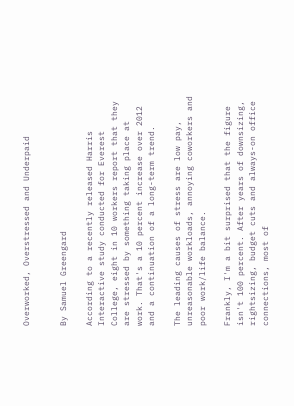Overworked, Overstressed and Underpaid


By Samuel Greengard

According to a recently released Harris Interactive study conducted for Everest College, eight in 10 workers report that they are stressed by something taking place at work. That's a 10 percent increase over 2012 and a continuation of a long-term trend.

The leading causes of stress are low pay, unreasonable workloads, annoying coworkers and poor work/life balance.

Frankly, I'm a bit surprised that the figure isn't 100 percent. After years of downsizing, rightsizing, budget cuts and always-on office connections, most of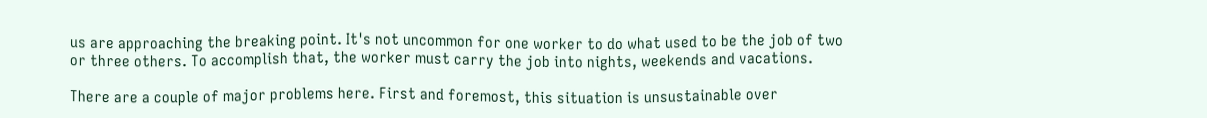us are approaching the breaking point. It's not uncommon for one worker to do what used to be the job of two or three others. To accomplish that, the worker must carry the job into nights, weekends and vacations.

There are a couple of major problems here. First and foremost, this situation is unsustainable over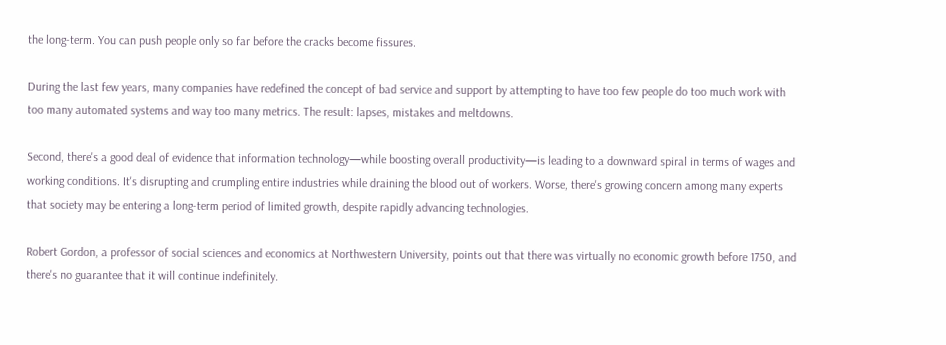the long-term. You can push people only so far before the cracks become fissures.

During the last few years, many companies have redefined the concept of bad service and support by attempting to have too few people do too much work with too many automated systems and way too many metrics. The result: lapses, mistakes and meltdowns.

Second, there's a good deal of evidence that information technology—while boosting overall productivity—is leading to a downward spiral in terms of wages and working conditions. It's disrupting and crumpling entire industries while draining the blood out of workers. Worse, there's growing concern among many experts that society may be entering a long-term period of limited growth, despite rapidly advancing technologies.

Robert Gordon, a professor of social sciences and economics at Northwestern University, points out that there was virtually no economic growth before 1750, and there's no guarantee that it will continue indefinitely.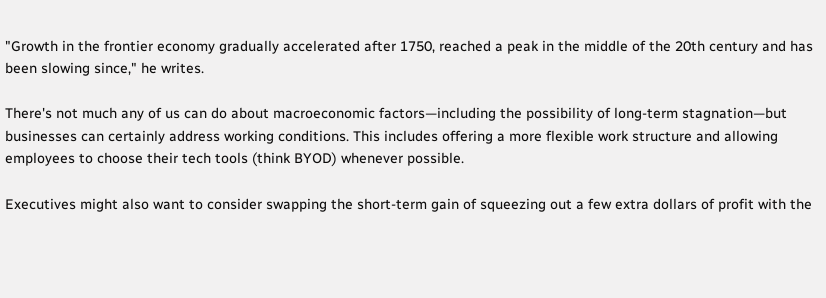"Growth in the frontier economy gradually accelerated after 1750, reached a peak in the middle of the 20th century and has been slowing since," he writes.

There's not much any of us can do about macroeconomic factors—including the possibility of long-term stagnation—but businesses can certainly address working conditions. This includes offering a more flexible work structure and allowing employees to choose their tech tools (think BYOD) whenever possible.

Executives might also want to consider swapping the short-term gain of squeezing out a few extra dollars of profit with the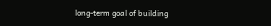long-term goal of building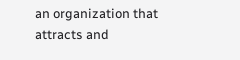an organization that attracts and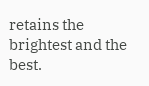retains the brightest and the best.